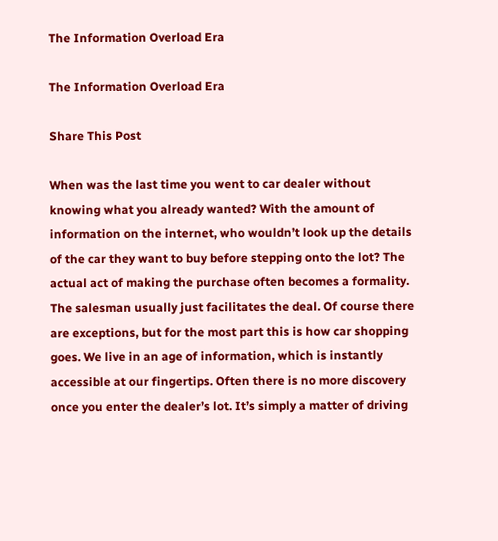The Information Overload Era

The Information Overload Era

Share This Post

When was the last time you went to car dealer without knowing what you already wanted? With the amount of information on the internet, who wouldn’t look up the details of the car they want to buy before stepping onto the lot? The actual act of making the purchase often becomes a formality. The salesman usually just facilitates the deal. Of course there are exceptions, but for the most part this is how car shopping goes. We live in an age of information, which is instantly accessible at our fingertips. Often there is no more discovery once you enter the dealer’s lot. It’s simply a matter of driving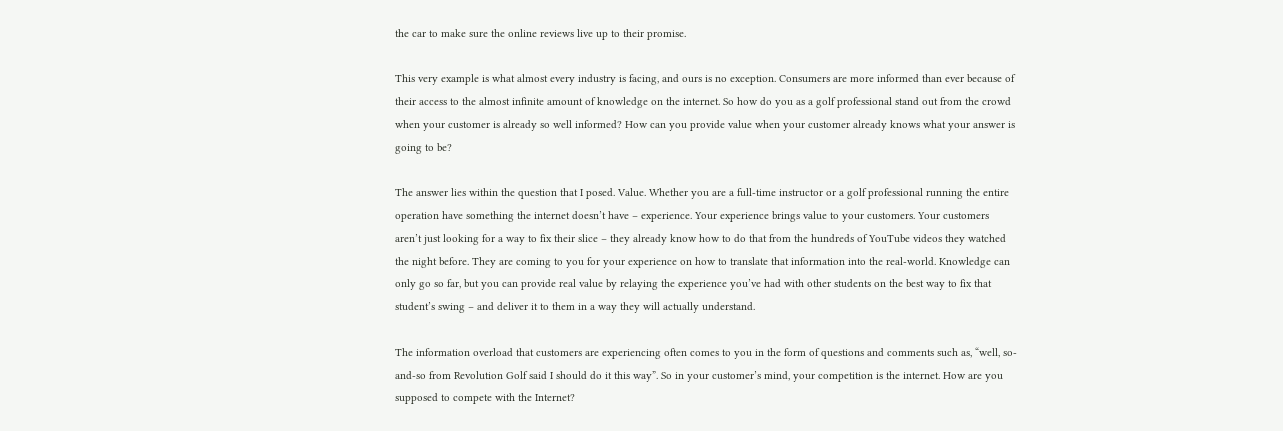the car to make sure the online reviews live up to their promise.

This very example is what almost every industry is facing, and ours is no exception. Consumers are more informed than ever because of their access to the almost infinite amount of knowledge on the internet. So how do you as a golf professional stand out from the crowd when your customer is already so well informed? How can you provide value when your customer already knows what your answer is going to be?

The answer lies within the question that I posed. Value. Whether you are a full-time instructor or a golf professional running the entire operation have something the internet doesn’t have – experience. Your experience brings value to your customers. Your customers aren’t just looking for a way to fix their slice – they already know how to do that from the hundreds of YouTube videos they watched the night before. They are coming to you for your experience on how to translate that information into the real-world. Knowledge can only go so far, but you can provide real value by relaying the experience you’ve had with other students on the best way to fix that student’s swing – and deliver it to them in a way they will actually understand.

The information overload that customers are experiencing often comes to you in the form of questions and comments such as, “well, so-and-so from Revolution Golf said I should do it this way”. So in your customer’s mind, your competition is the internet. How are you supposed to compete with the Internet?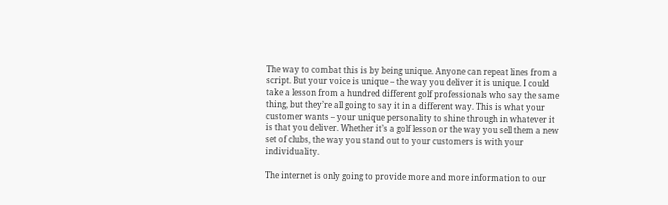The way to combat this is by being unique. Anyone can repeat lines from a script. But your voice is unique – the way you deliver it is unique. I could take a lesson from a hundred different golf professionals who say the same thing, but they’re all going to say it in a different way. This is what your customer wants – your unique personality to shine through in whatever it is that you deliver. Whether it’s a golf lesson or the way you sell them a new set of clubs, the way you stand out to your customers is with your individuality.

The internet is only going to provide more and more information to our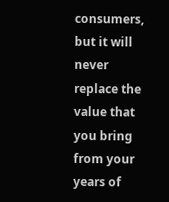consumers, but it will never replace the value that you bring from your years of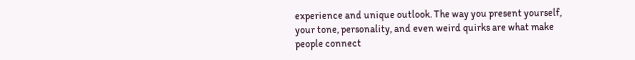experience and unique outlook. The way you present yourself, your tone, personality, and even weird quirks are what make people connect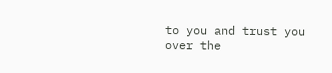to you and trust you over the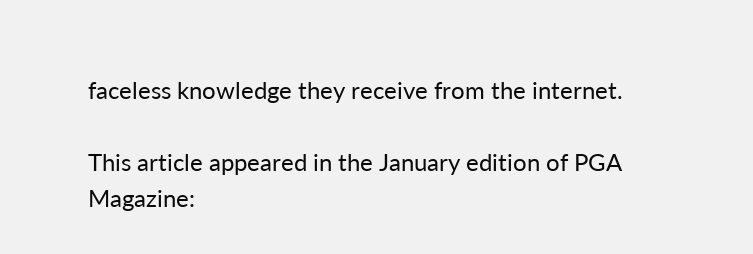faceless knowledge they receive from the internet.

This article appeared in the January edition of PGA Magazine: